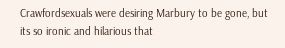Crawfordsexuals were desiring Marbury to be gone, but its so ironic and hilarious that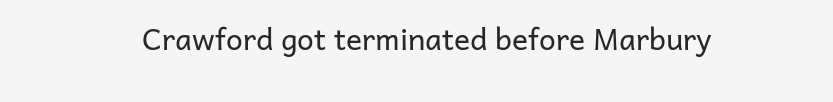Crawford got terminated before Marbury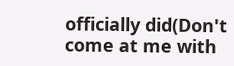officially did(Don't come at me with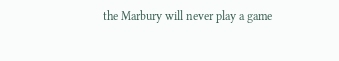the Marbury will never play a game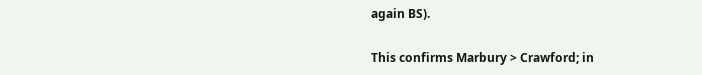again BS).

This confirms Marbury > Crawford; in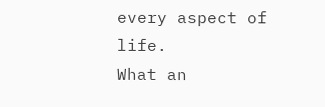every aspect of life.
What an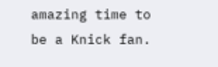amazing time to be a Knick fan.